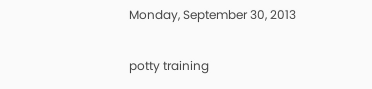Monday, September 30, 2013

potty training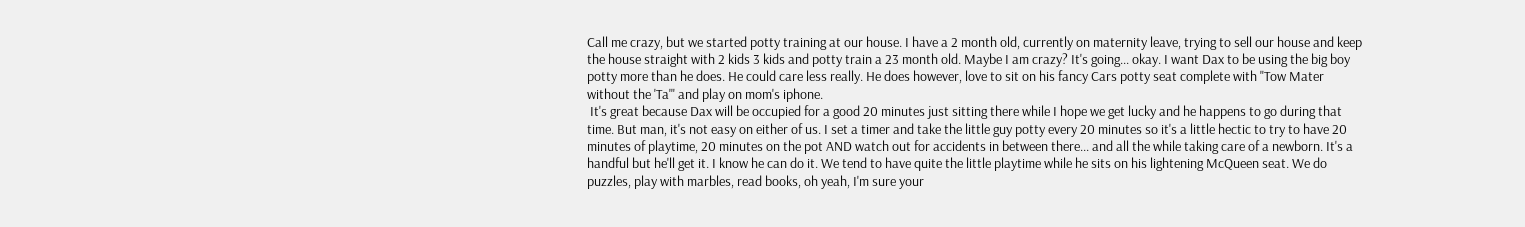Call me crazy, but we started potty training at our house. I have a 2 month old, currently on maternity leave, trying to sell our house and keep the house straight with 2 kids 3 kids and potty train a 23 month old. Maybe I am crazy? It's going... okay. I want Dax to be using the big boy potty more than he does. He could care less really. He does however, love to sit on his fancy Cars potty seat complete with "Tow Mater without the 'Ta'" and play on mom's iphone.
 It's great because Dax will be occupied for a good 20 minutes just sitting there while I hope we get lucky and he happens to go during that time. But man, it's not easy on either of us. I set a timer and take the little guy potty every 20 minutes so it's a little hectic to try to have 20 minutes of playtime, 20 minutes on the pot AND watch out for accidents in between there... and all the while taking care of a newborn. It's a handful but he'll get it. I know he can do it. We tend to have quite the little playtime while he sits on his lightening McQueen seat. We do puzzles, play with marbles, read books, oh yeah, I'm sure your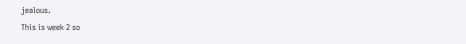jealous.
This is week 2 so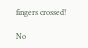fingers crossed!

No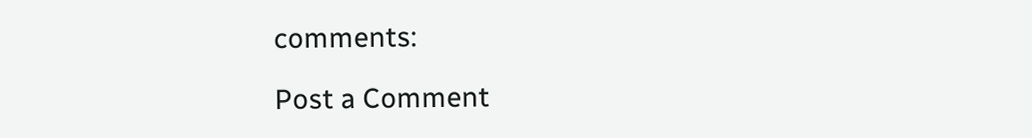comments:

Post a Comment